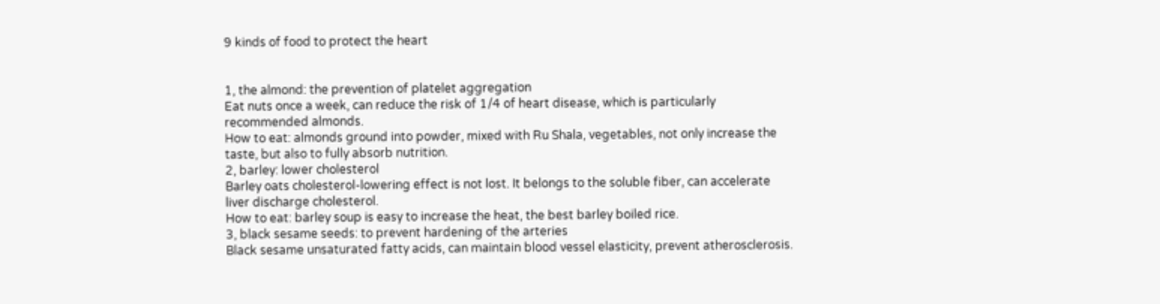9 kinds of food to protect the heart


1, the almond: the prevention of platelet aggregation
Eat nuts once a week, can reduce the risk of 1/4 of heart disease, which is particularly recommended almonds.
How to eat: almonds ground into powder, mixed with Ru Shala, vegetables, not only increase the taste, but also to fully absorb nutrition.
2, barley: lower cholesterol
Barley oats cholesterol-lowering effect is not lost. It belongs to the soluble fiber, can accelerate liver discharge cholesterol.
How to eat: barley soup is easy to increase the heat, the best barley boiled rice.
3, black sesame seeds: to prevent hardening of the arteries
Black sesame unsaturated fatty acids, can maintain blood vessel elasticity, prevent atherosclerosis.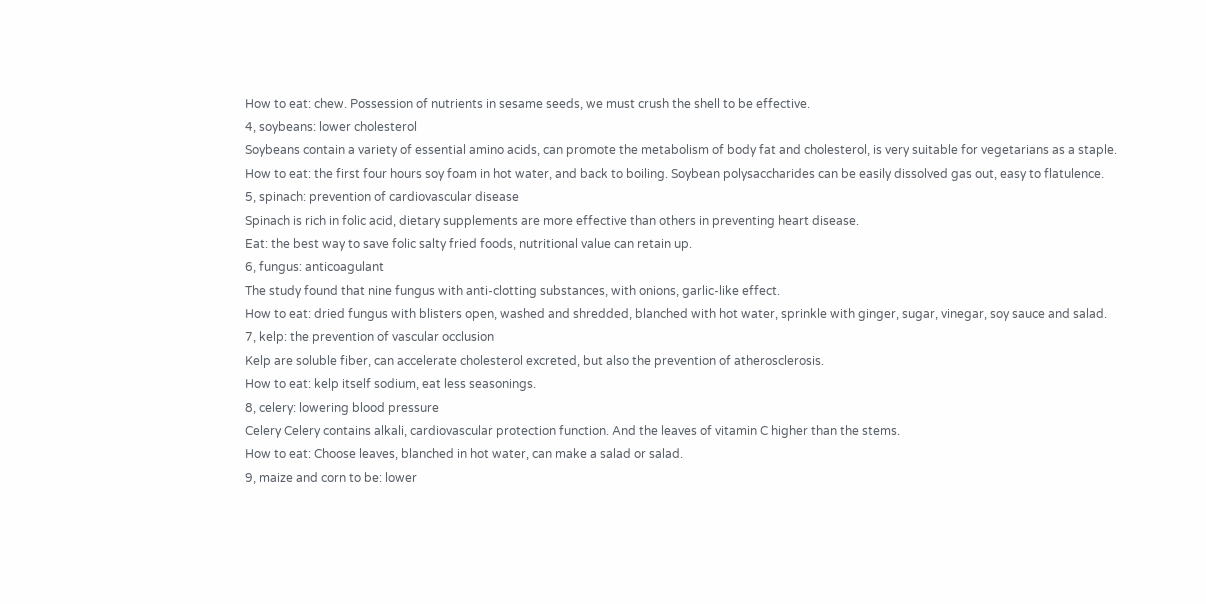How to eat: chew. Possession of nutrients in sesame seeds, we must crush the shell to be effective.
4, soybeans: lower cholesterol
Soybeans contain a variety of essential amino acids, can promote the metabolism of body fat and cholesterol, is very suitable for vegetarians as a staple.
How to eat: the first four hours soy foam in hot water, and back to boiling. Soybean polysaccharides can be easily dissolved gas out, easy to flatulence.
5, spinach: prevention of cardiovascular disease
Spinach is rich in folic acid, dietary supplements are more effective than others in preventing heart disease.
Eat: the best way to save folic salty fried foods, nutritional value can retain up.
6, fungus: anticoagulant
The study found that nine fungus with anti-clotting substances, with onions, garlic-like effect.
How to eat: dried fungus with blisters open, washed and shredded, blanched with hot water, sprinkle with ginger, sugar, vinegar, soy sauce and salad.
7, kelp: the prevention of vascular occlusion
Kelp are soluble fiber, can accelerate cholesterol excreted, but also the prevention of atherosclerosis.
How to eat: kelp itself sodium, eat less seasonings.
8, celery: lowering blood pressure
Celery Celery contains alkali, cardiovascular protection function. And the leaves of vitamin C higher than the stems.
How to eat: Choose leaves, blanched in hot water, can make a salad or salad.
9, maize and corn to be: lower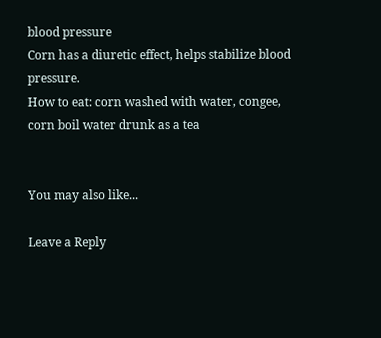blood pressure
Corn has a diuretic effect, helps stabilize blood pressure.
How to eat: corn washed with water, congee, corn boil water drunk as a tea


You may also like...

Leave a Reply